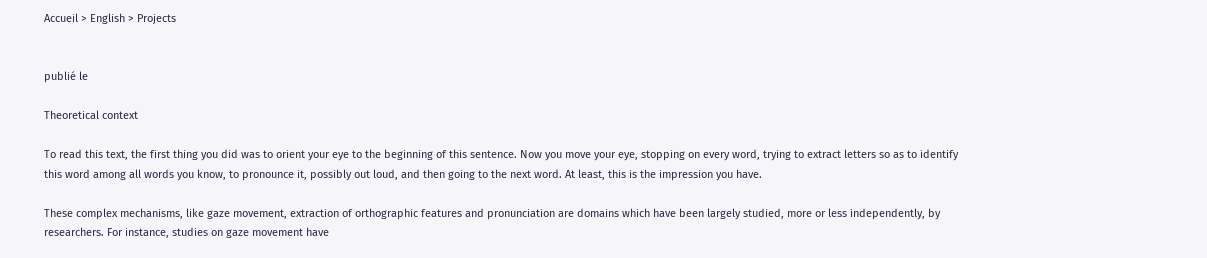Accueil > English > Projects


publié le

Theoretical context

To read this text, the first thing you did was to orient your eye to the beginning of this sentence. Now you move your eye, stopping on every word, trying to extract letters so as to identify this word among all words you know, to pronounce it, possibly out loud, and then going to the next word. At least, this is the impression you have.

These complex mechanisms, like gaze movement, extraction of orthographic features and pronunciation are domains which have been largely studied, more or less independently, by researchers. For instance, studies on gaze movement have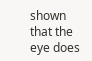shown that the eye does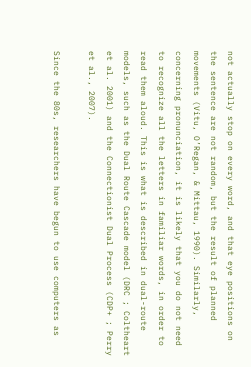not actually stop on every word, and that eye positions on the sentence are not random, but the result of planned movements (Vitu, O’Regan, & Mittau, 1990). Similarly, concerning pronunciation, it is likely that you do not need to recognize all the letters in familiar words, in order to read them aloud. This is what is described in dual-route models, such as the Dual Route Cascade model (DRC ; Coltheart et al. 2001) and the Connectionist Dual Process (CDP+ ; Perry et al., 2007).

Since the 80s, researchers have begun to use computers as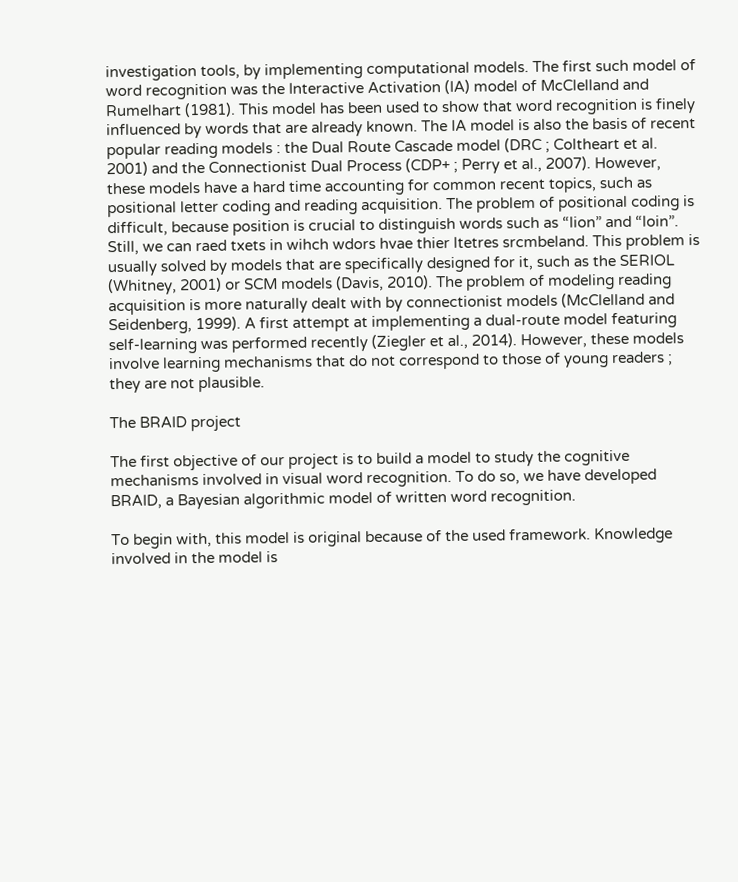investigation tools, by implementing computational models. The first such model of word recognition was the Interactive Activation (IA) model of McClelland and Rumelhart (1981). This model has been used to show that word recognition is finely influenced by words that are already known. The IA model is also the basis of recent popular reading models : the Dual Route Cascade model (DRC ; Coltheart et al. 2001) and the Connectionist Dual Process (CDP+ ; Perry et al., 2007). However, these models have a hard time accounting for common recent topics, such as positional letter coding and reading acquisition. The problem of positional coding is difficult, because position is crucial to distinguish words such as “lion” and “loin”. Still, we can raed txets in wihch wdors hvae thier ltetres srcmbeland. This problem is usually solved by models that are specifically designed for it, such as the SERIOL (Whitney, 2001) or SCM models (Davis, 2010). The problem of modeling reading acquisition is more naturally dealt with by connectionist models (McClelland and Seidenberg, 1999). A first attempt at implementing a dual-route model featuring self-learning was performed recently (Ziegler et al., 2014). However, these models involve learning mechanisms that do not correspond to those of young readers ; they are not plausible.

The BRAID project

The first objective of our project is to build a model to study the cognitive mechanisms involved in visual word recognition. To do so, we have developed BRAID, a Bayesian algorithmic model of written word recognition.

To begin with, this model is original because of the used framework. Knowledge involved in the model is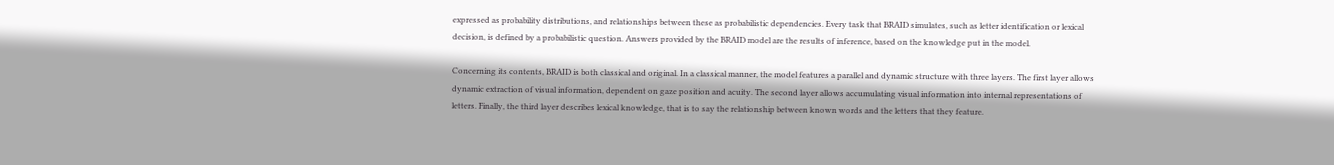expressed as probability distributions, and relationships between these as probabilistic dependencies. Every task that BRAID simulates, such as letter identification or lexical decision, is defined by a probabilistic question. Answers provided by the BRAID model are the results of inference, based on the knowledge put in the model.

Concerning its contents, BRAID is both classical and original. In a classical manner, the model features a parallel and dynamic structure with three layers. The first layer allows dynamic extraction of visual information, dependent on gaze position and acuity. The second layer allows accumulating visual information into internal representations of letters. Finally, the third layer describes lexical knowledge, that is to say the relationship between known words and the letters that they feature.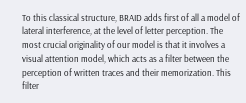To this classical structure, BRAID adds first of all a model of lateral interference, at the level of letter perception. The most crucial originality of our model is that it involves a visual attention model, which acts as a filter between the perception of written traces and their memorization. This filter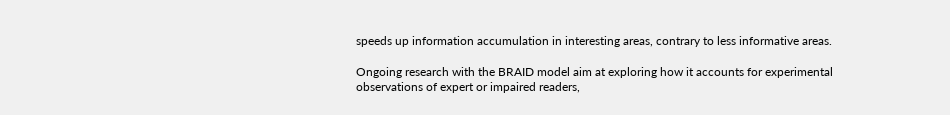speeds up information accumulation in interesting areas, contrary to less informative areas.

Ongoing research with the BRAID model aim at exploring how it accounts for experimental observations of expert or impaired readers,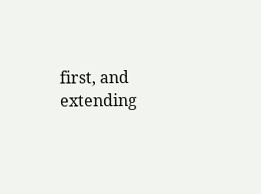first, and extending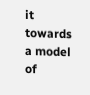it towards a model of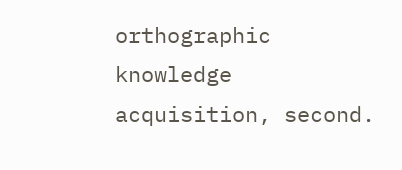orthographic knowledge acquisition, second.